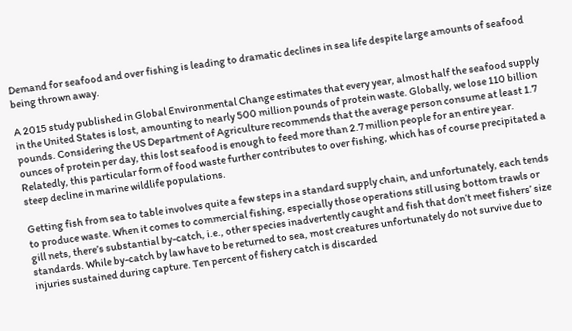Demand for seafood and over fishing is leading to dramatic declines in sea life despite large amounts of seafood being thrown away.

A 2015 study published in Global Environmental Change estimates that every year, almost half the seafood supply in the United States is lost, amounting to nearly 500 million pounds of protein waste. Globally, we lose 110 billion pounds. Considering the US Department of Agriculture recommends that the average person consume at least 1.7 ounces of protein per day, this lost seafood is enough to feed more than 2.7 million people for an entire year. Relatedly, this particular form of food waste further contributes to over fishing, which has of course precipitated a steep decline in marine wildlife populations.

Getting fish from sea to table involves quite a few steps in a standard supply chain, and unfortunately, each tends to produce waste. When it comes to commercial fishing, especially those operations still using bottom trawls or gill nets, there’s substantial by-catch, i.e., other species inadvertently caught and fish that don’t meet fishers’ size standards. While by-catch by law have to be returned to sea, most creatures unfortunately do not survive due to injuries sustained during capture. Ten percent of fishery catch is discarded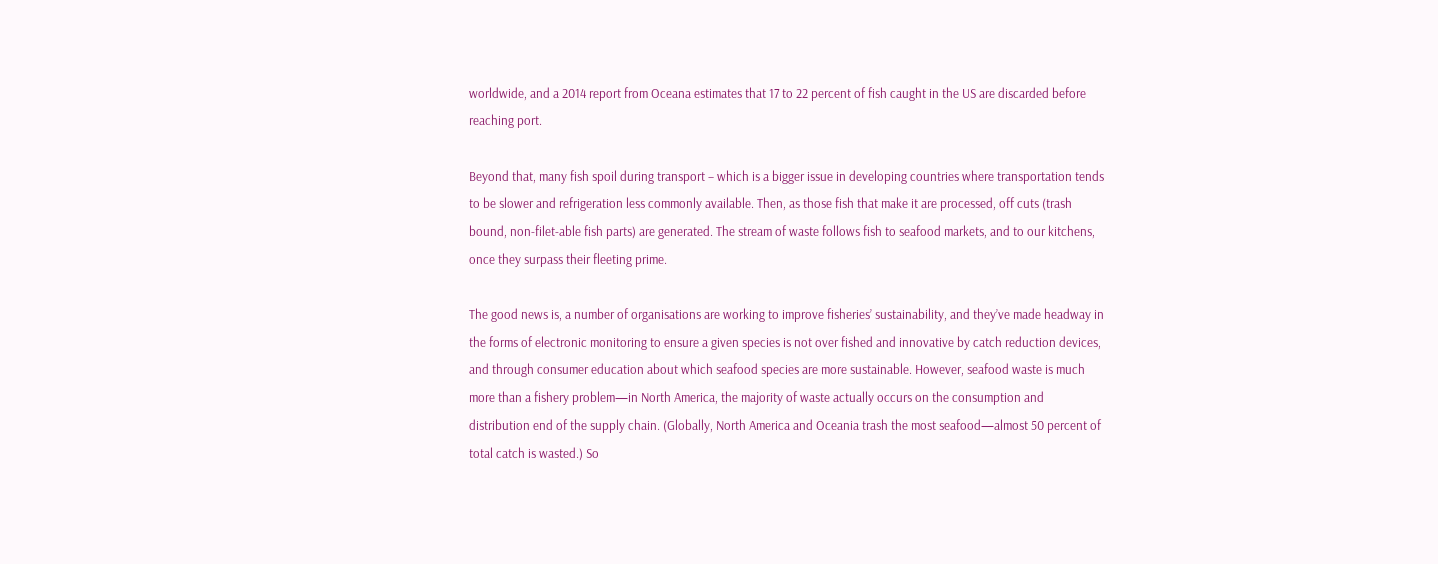worldwide, and a 2014 report from Oceana estimates that 17 to 22 percent of fish caught in the US are discarded before reaching port.

Beyond that, many fish spoil during transport – which is a bigger issue in developing countries where transportation tends to be slower and refrigeration less commonly available. Then, as those fish that make it are processed, off cuts (trash bound, non-filet-able fish parts) are generated. The stream of waste follows fish to seafood markets, and to our kitchens, once they surpass their fleeting prime.

The good news is, a number of organisations are working to improve fisheries’ sustainability, and they’ve made headway in the forms of electronic monitoring to ensure a given species is not over fished and innovative by catch reduction devices, and through consumer education about which seafood species are more sustainable. However, seafood waste is much more than a fishery problem—in North America, the majority of waste actually occurs on the consumption and distribution end of the supply chain. (Globally, North America and Oceania trash the most seafood—almost 50 percent of total catch is wasted.) So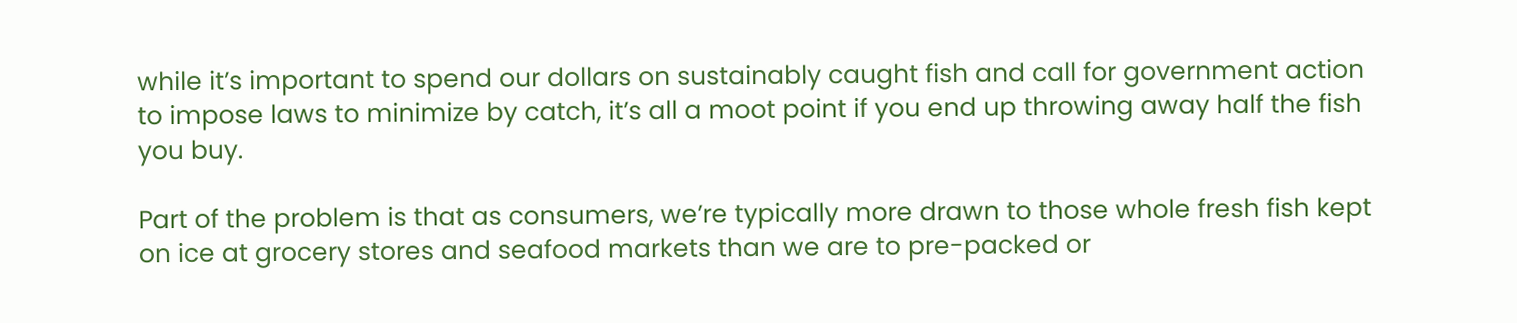while it’s important to spend our dollars on sustainably caught fish and call for government action to impose laws to minimize by catch, it’s all a moot point if you end up throwing away half the fish you buy.

Part of the problem is that as consumers, we’re typically more drawn to those whole fresh fish kept on ice at grocery stores and seafood markets than we are to pre-packed or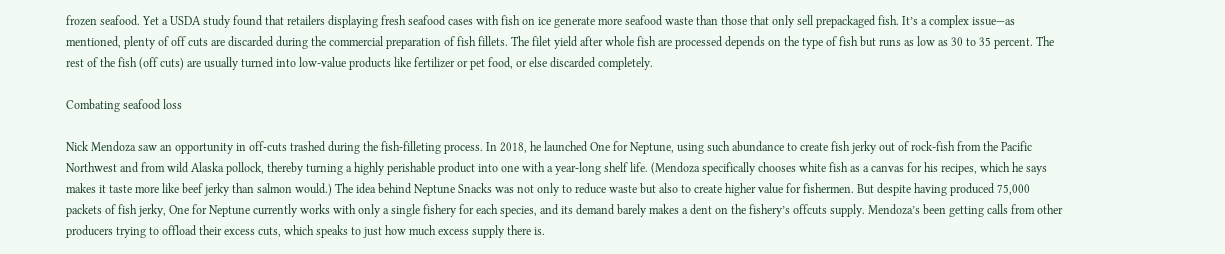frozen seafood. Yet a USDA study found that retailers displaying fresh seafood cases with fish on ice generate more seafood waste than those that only sell prepackaged fish. It’s a complex issue—as mentioned, plenty of off cuts are discarded during the commercial preparation of fish fillets. The filet yield after whole fish are processed depends on the type of fish but runs as low as 30 to 35 percent. The rest of the fish (off cuts) are usually turned into low-value products like fertilizer or pet food, or else discarded completely.

Combating seafood loss

Nick Mendoza saw an opportunity in off-cuts trashed during the fish-filleting process. In 2018, he launched One for Neptune, using such abundance to create fish jerky out of rock-fish from the Pacific Northwest and from wild Alaska pollock, thereby turning a highly perishable product into one with a year-long shelf life. (Mendoza specifically chooses white fish as a canvas for his recipes, which he says makes it taste more like beef jerky than salmon would.) The idea behind Neptune Snacks was not only to reduce waste but also to create higher value for fishermen. But despite having produced 75,000 packets of fish jerky, One for Neptune currently works with only a single fishery for each species, and its demand barely makes a dent on the fishery’s offcuts supply. Mendoza’s been getting calls from other producers trying to offload their excess cuts, which speaks to just how much excess supply there is.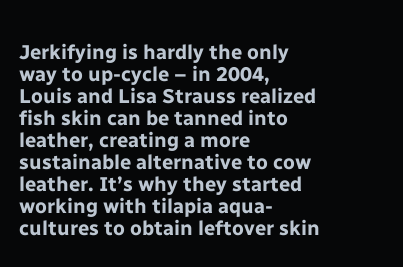Jerkifying is hardly the only way to up-cycle – in 2004, Louis and Lisa Strauss realized fish skin can be tanned into leather, creating a more sustainable alternative to cow leather. It’s why they started working with tilapia aqua-cultures to obtain leftover skin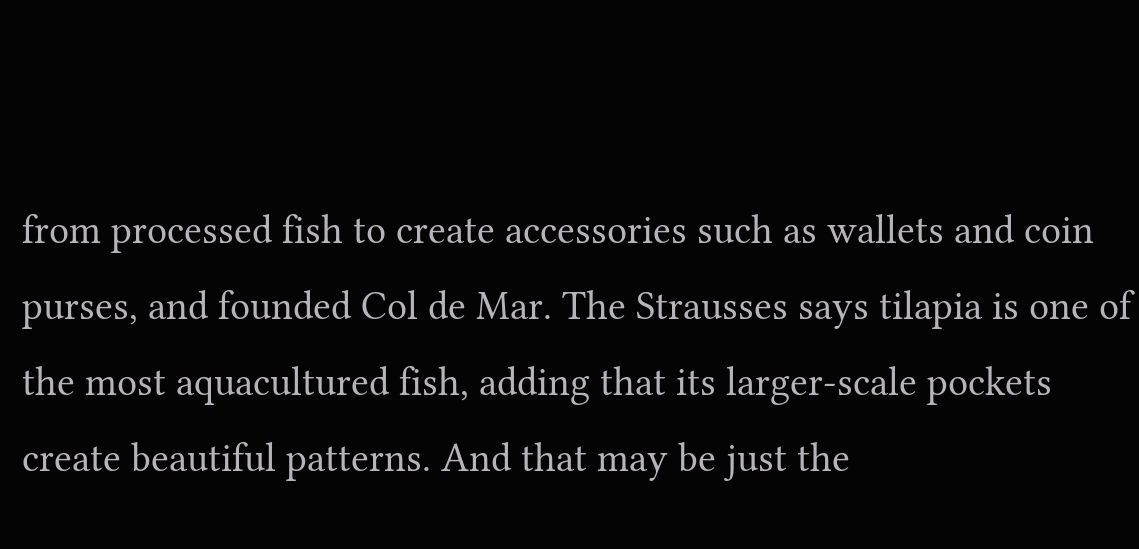from processed fish to create accessories such as wallets and coin purses, and founded Col de Mar. The Strausses says tilapia is one of the most aquacultured fish, adding that its larger-scale pockets create beautiful patterns. And that may be just the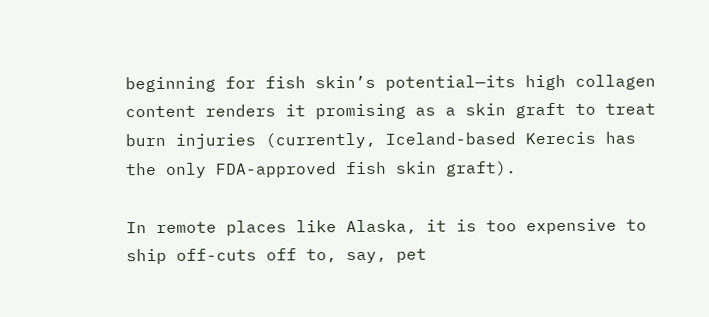beginning for fish skin’s potential—its high collagen content renders it promising as a skin graft to treat burn injuries (currently, Iceland-based Kerecis has the only FDA-approved fish skin graft).

In remote places like Alaska, it is too expensive to ship off-cuts off to, say, pet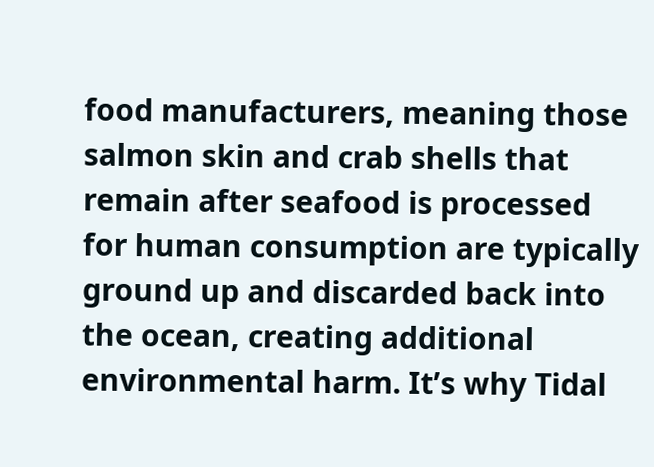food manufacturers, meaning those salmon skin and crab shells that remain after seafood is processed for human consumption are typically ground up and discarded back into the ocean, creating additional environmental harm. It’s why Tidal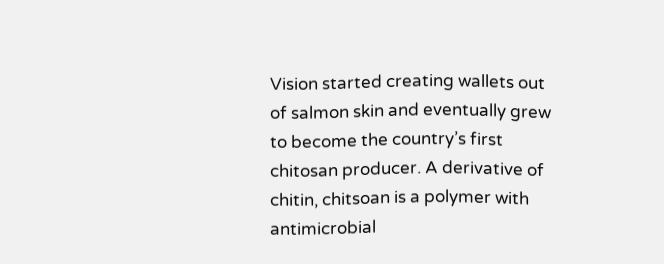Vision started creating wallets out of salmon skin and eventually grew to become the country’s first chitosan producer. A derivative of chitin, chitsoan is a polymer with antimicrobial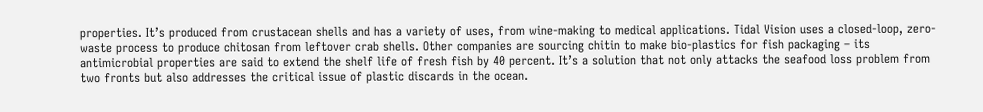properties. It’s produced from crustacean shells and has a variety of uses, from wine-making to medical applications. Tidal Vision uses a closed-loop, zero-waste process to produce chitosan from leftover crab shells. Other companies are sourcing chitin to make bio-plastics for fish packaging – its antimicrobial properties are said to extend the shelf life of fresh fish by 40 percent. It’s a solution that not only attacks the seafood loss problem from two fronts but also addresses the critical issue of plastic discards in the ocean.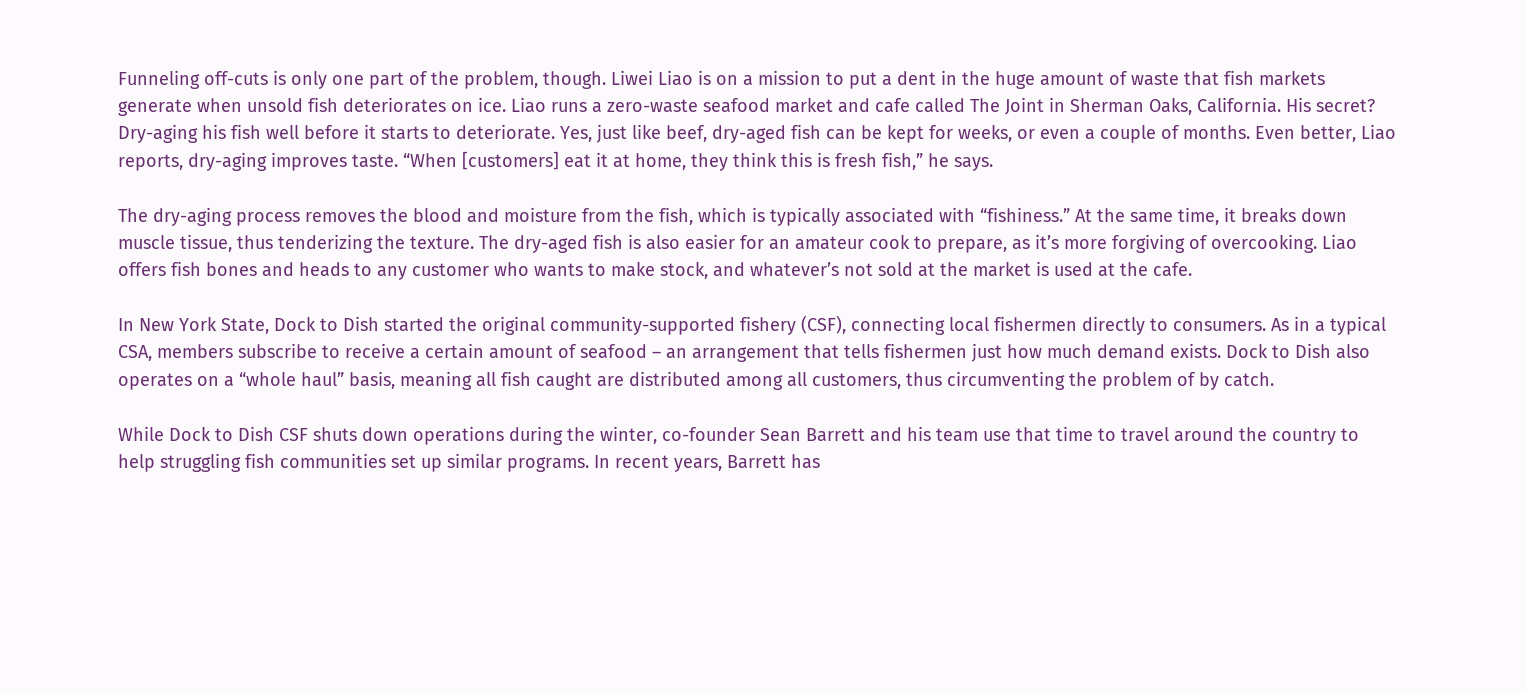Funneling off-cuts is only one part of the problem, though. Liwei Liao is on a mission to put a dent in the huge amount of waste that fish markets generate when unsold fish deteriorates on ice. Liao runs a zero-waste seafood market and cafe called The Joint in Sherman Oaks, California. His secret? Dry-aging his fish well before it starts to deteriorate. Yes, just like beef, dry-aged fish can be kept for weeks, or even a couple of months. Even better, Liao reports, dry-aging improves taste. “When [customers] eat it at home, they think this is fresh fish,” he says.

The dry-aging process removes the blood and moisture from the fish, which is typically associated with “fishiness.” At the same time, it breaks down muscle tissue, thus tenderizing the texture. The dry-aged fish is also easier for an amateur cook to prepare, as it’s more forgiving of overcooking. Liao offers fish bones and heads to any customer who wants to make stock, and whatever’s not sold at the market is used at the cafe.

In New York State, Dock to Dish started the original community-supported fishery (CSF), connecting local fishermen directly to consumers. As in a typical CSA, members subscribe to receive a certain amount of seafood – an arrangement that tells fishermen just how much demand exists. Dock to Dish also operates on a “whole haul” basis, meaning all fish caught are distributed among all customers, thus circumventing the problem of by catch.

While Dock to Dish CSF shuts down operations during the winter, co-founder Sean Barrett and his team use that time to travel around the country to help struggling fish communities set up similar programs. In recent years, Barrett has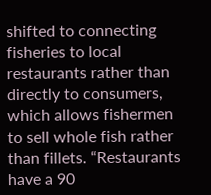shifted to connecting fisheries to local restaurants rather than directly to consumers, which allows fishermen to sell whole fish rather than fillets. “Restaurants have a 90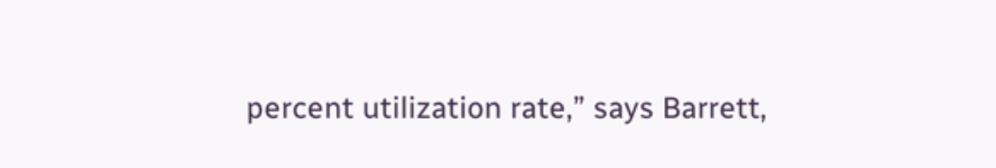percent utilization rate,” says Barrett,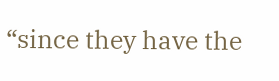“since they have the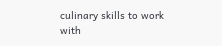culinary skills to work with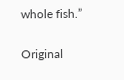whole fish.”

Original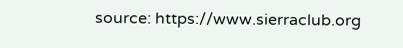source: https://www.sierraclub.org